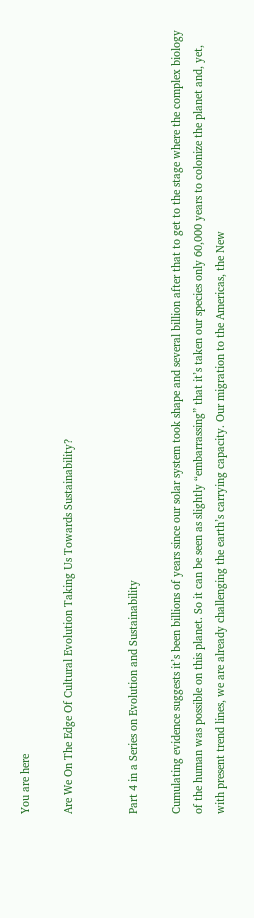You are here

Are We On The Edge Of Cultural Evolution Taking Us Towards Sustainability?


Part 4 in a Series on Evolution and Sustainability

Cumulating evidence suggests it’s been billions of years since our solar system took shape and several billion after that to get to the stage where the complex biology of the human was possible on this planet. So it can be seen as slightly “embarrassing” that it’s taken our species only 60,000 years to colonize the planet and, yet, with present trend lines, we are already challenging the earth’s carrying capacity. Our migration to the Americas, the New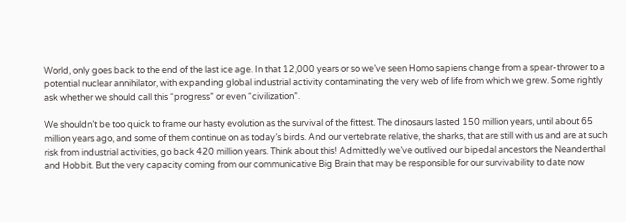World, only goes back to the end of the last ice age. In that 12,000 years or so we’ve seen Homo sapiens change from a spear-thrower to a potential nuclear annihilator, with expanding global industrial activity contaminating the very web of life from which we grew. Some rightly ask whether we should call this “progress” or even “civilization”.

We shouldn’t be too quick to frame our hasty evolution as the survival of the fittest. The dinosaurs lasted 150 million years, until about 65 million years ago, and some of them continue on as today’s birds. And our vertebrate relative, the sharks, that are still with us and are at such risk from industrial activities, go back 420 million years. Think about this! Admittedly we’ve outlived our bipedal ancestors the Neanderthal and Hobbit. But the very capacity coming from our communicative Big Brain that may be responsible for our survivability to date now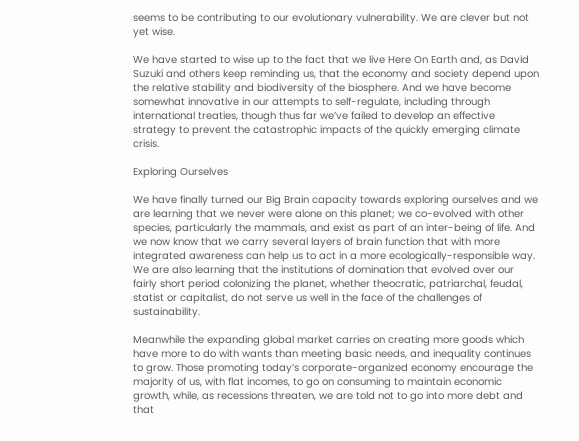seems to be contributing to our evolutionary vulnerability. We are clever but not yet wise.

We have started to wise up to the fact that we live Here On Earth and, as David Suzuki and others keep reminding us, that the economy and society depend upon the relative stability and biodiversity of the biosphere. And we have become somewhat innovative in our attempts to self-regulate, including through international treaties, though thus far we’ve failed to develop an effective strategy to prevent the catastrophic impacts of the quickly emerging climate crisis.

Exploring Ourselves

We have finally turned our Big Brain capacity towards exploring ourselves and we are learning that we never were alone on this planet; we co-evolved with other species, particularly the mammals, and exist as part of an inter-being of life. And we now know that we carry several layers of brain function that with more integrated awareness can help us to act in a more ecologically-responsible way. We are also learning that the institutions of domination that evolved over our fairly short period colonizing the planet, whether theocratic, patriarchal, feudal, statist or capitalist, do not serve us well in the face of the challenges of sustainability.

Meanwhile the expanding global market carries on creating more goods which have more to do with wants than meeting basic needs, and inequality continues to grow. Those promoting today’s corporate-organized economy encourage the majority of us, with flat incomes, to go on consuming to maintain economic growth, while, as recessions threaten, we are told not to go into more debt and that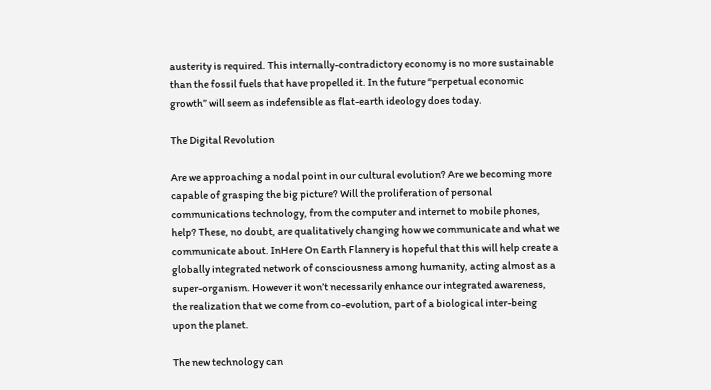austerity is required. This internally-contradictory economy is no more sustainable than the fossil fuels that have propelled it. In the future “perpetual economic growth” will seem as indefensible as flat-earth ideology does today.

The Digital Revolution

Are we approaching a nodal point in our cultural evolution? Are we becoming more capable of grasping the big picture? Will the proliferation of personal communications technology, from the computer and internet to mobile phones, help? These, no doubt, are qualitatively changing how we communicate and what we communicate about. InHere On Earth Flannery is hopeful that this will help create a globally integrated network of consciousness among humanity, acting almost as a super-organism. However it won’t necessarily enhance our integrated awareness, the realization that we come from co-evolution, part of a biological inter-being upon the planet.

The new technology can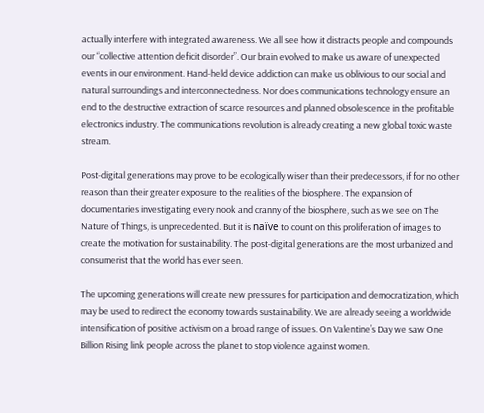actually interfere with integrated awareness. We all see how it distracts people and compounds our “collective attention deficit disorder”. Our brain evolved to make us aware of unexpected events in our environment. Hand-held device addiction can make us oblivious to our social and natural surroundings and interconnectedness. Nor does communications technology ensure an end to the destructive extraction of scarce resources and planned obsolescence in the profitable electronics industry. The communications revolution is already creating a new global toxic waste stream.

Post-digital generations may prove to be ecologically wiser than their predecessors, if for no other reason than their greater exposure to the realities of the biosphere. The expansion of documentaries investigating every nook and cranny of the biosphere, such as we see on The Nature of Things, is unprecedented. But it is naïve to count on this proliferation of images to create the motivation for sustainability. The post-digital generations are the most urbanized and consumerist that the world has ever seen.

The upcoming generations will create new pressures for participation and democratization, which may be used to redirect the economy towards sustainability. We are already seeing a worldwide intensification of positive activism on a broad range of issues. On Valentine’s Day we saw One Billion Rising link people across the planet to stop violence against women.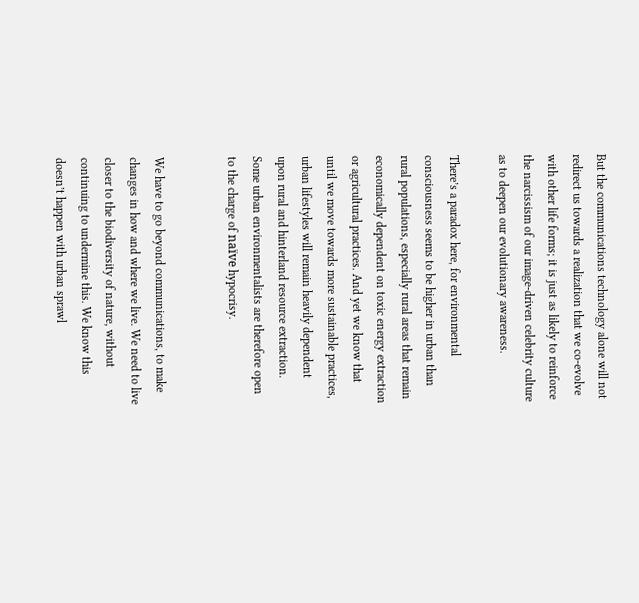But the communications technology alone will not redirect us towards a realization that we co-evolve with other life forms; it is just as likely to reinforce the narcissism of our image-driven celebrity culture as to deepen our evolutionary awareness.

There’s a paradox here, for environmental consciousness seems to be higher in urban than rural populations, especially rural areas that remain economically dependent on toxic energy extraction or agricultural practices. And yet we know that until we move towards more sustainable practices, urban lifestyles will remain heavily dependent upon rural and hinterland resource extraction. Some urban environmentalists are therefore open to the charge of naïve hypocrisy.


We have to go beyond communications, to make changes in how and where we live. We need to live closer to the biodiversity of nature, without continuing to undermine this. We know this doesn’t happen with urban sprawl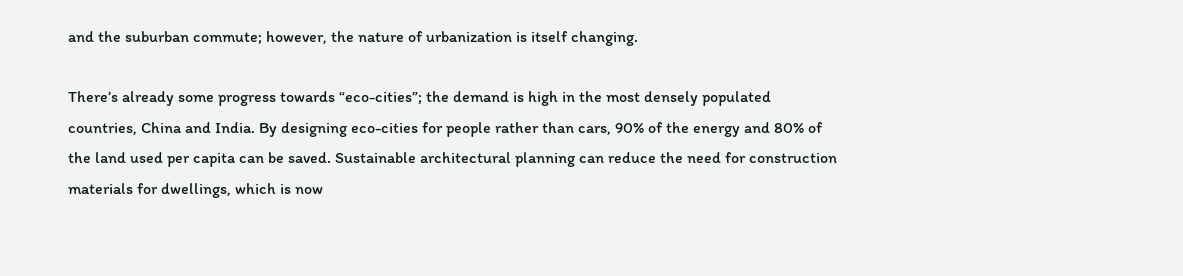and the suburban commute; however, the nature of urbanization is itself changing.

There’s already some progress towards “eco-cities”; the demand is high in the most densely populated countries, China and India. By designing eco-cities for people rather than cars, 90% of the energy and 80% of the land used per capita can be saved. Sustainable architectural planning can reduce the need for construction materials for dwellings, which is now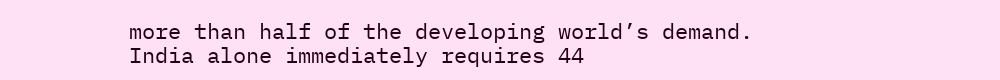more than half of the developing world’s demand. India alone immediately requires 44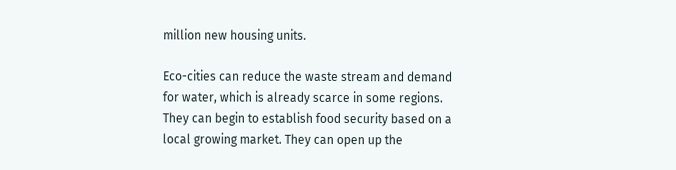million new housing units.

Eco-cities can reduce the waste stream and demand for water, which is already scarce in some regions. They can begin to establish food security based on a local growing market. They can open up the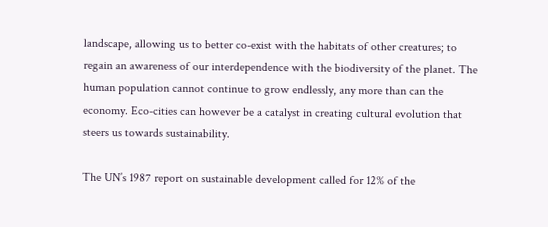landscape, allowing us to better co-exist with the habitats of other creatures; to regain an awareness of our interdependence with the biodiversity of the planet. The human population cannot continue to grow endlessly, any more than can the economy. Eco-cities can however be a catalyst in creating cultural evolution that steers us towards sustainability.

The UN’s 1987 report on sustainable development called for 12% of the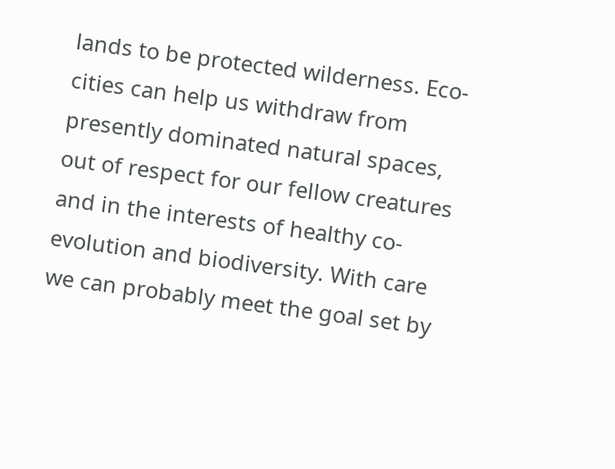lands to be protected wilderness. Eco-cities can help us withdraw from presently dominated natural spaces, out of respect for our fellow creatures and in the interests of healthy co-evolution and biodiversity. With care we can probably meet the goal set by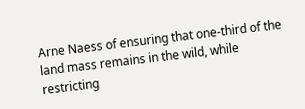Arne Naess of ensuring that one-third of the land mass remains in the wild, while restricting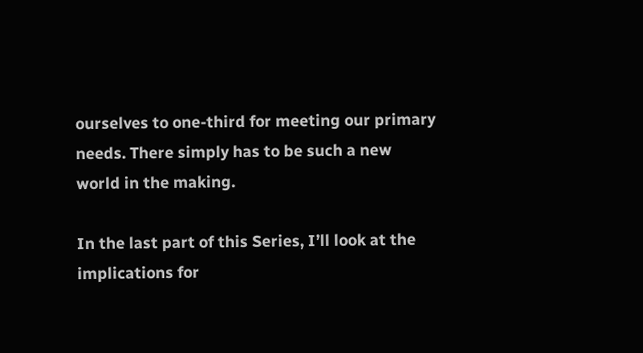ourselves to one-third for meeting our primary needs. There simply has to be such a new world in the making.

In the last part of this Series, I’ll look at the implications for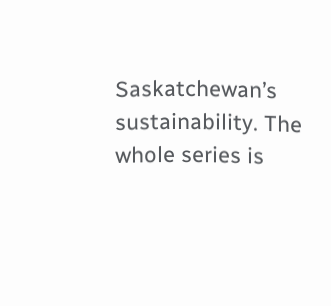Saskatchewan’s sustainability. The whole series is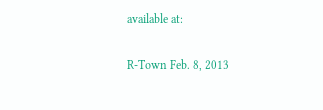available at:

R-Town Feb. 8, 2013